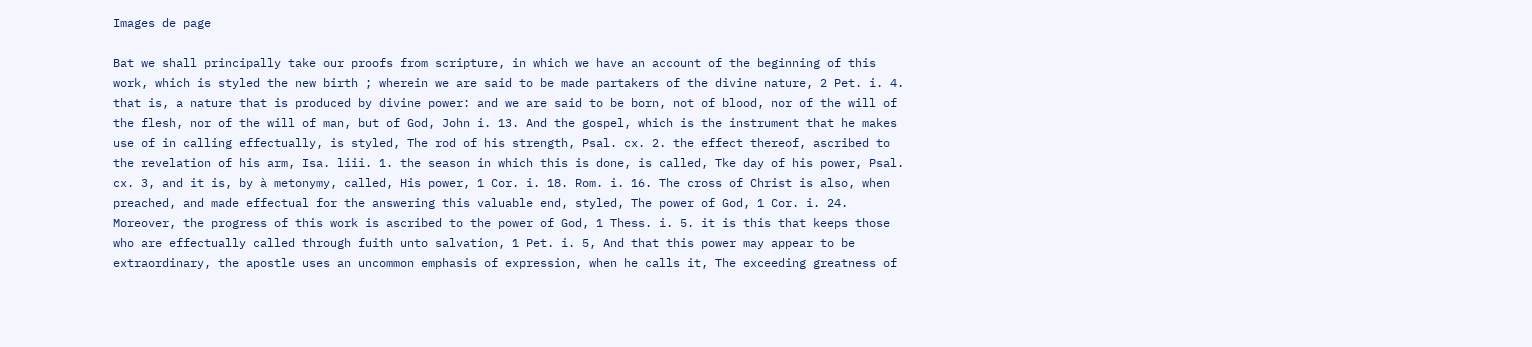Images de page

Bat we shall principally take our proofs from scripture, in which we have an account of the beginning of this work, which is styled the new birth ; wherein we are said to be made partakers of the divine nature, 2 Pet. i. 4. that is, a nature that is produced by divine power: and we are said to be born, not of blood, nor of the will of the flesh, nor of the will of man, but of God, John i. 13. And the gospel, which is the instrument that he makes use of in calling effectually, is styled, The rod of his strength, Psal. cx. 2. the effect thereof, ascribed to the revelation of his arm, Isa. liii. 1. the season in which this is done, is called, Tke day of his power, Psal. cx. 3, and it is, by à metonymy, called, His power, 1 Cor. i. 18. Rom. i. 16. The cross of Christ is also, when preached, and made effectual for the answering this valuable end, styled, The power of God, 1 Cor. i. 24. Moreover, the progress of this work is ascribed to the power of God, 1 Thess. i. 5. it is this that keeps those who are effectually called through fuith unto salvation, 1 Pet. i. 5, And that this power may appear to be extraordinary, the apostle uses an uncommon emphasis of expression, when he calls it, The exceeding greatness of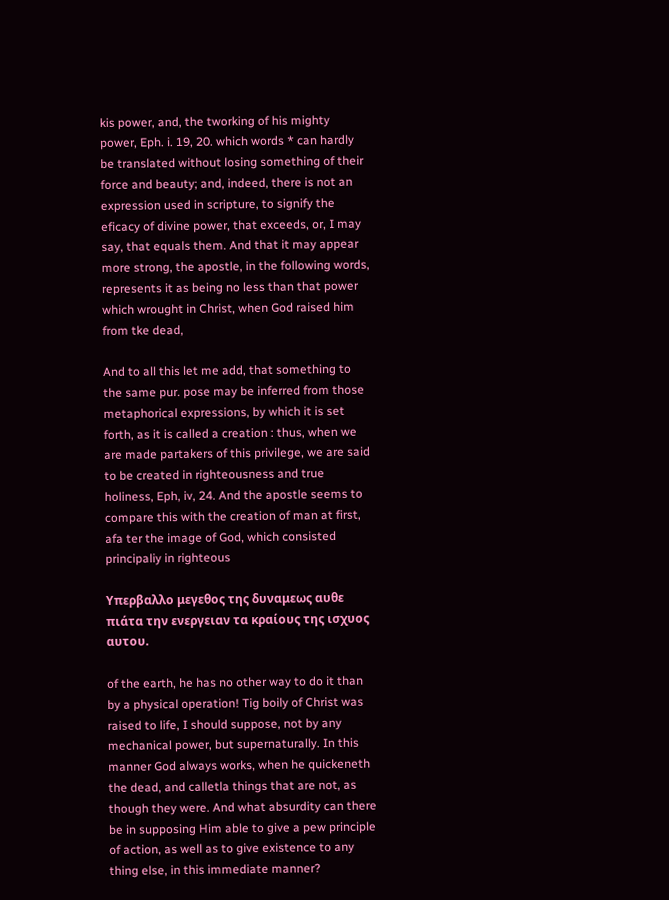kis power, and, the tworking of his mighty power, Eph. i. 19, 20. which words * can hardly be translated without losing something of their force and beauty; and, indeed, there is not an expression used in scripture, to signify the eficacy of divine power, that exceeds, or, I may say, that equals them. And that it may appear more strong, the apostle, in the following words, represents it as being no less than that power which wrought in Christ, when God raised him from tke dead,

And to all this let me add, that something to the same pur. pose may be inferred from those metaphorical expressions, by which it is set forth, as it is called a creation : thus, when we are made partakers of this privilege, we are said to be created in righteousness and true holiness, Eph, iv, 24. And the apostle seems to compare this with the creation of man at first, afa ter the image of God, which consisted principaliy in righteous

Υπερβαλλο μεγεθος της δυναμεως αυθε πιάτα την ενεργειαν τα κραίους της ισχυος αυτου.

of the earth, he has no other way to do it than by a physical operation! Tig boily of Christ was raised to life, I should suppose, not by any mechanical power, but supernaturally. In this manner God always works, when he quickeneth the dead, and calletla things that are not, as though they were. And what absurdity can there be in supposing Him able to give a pew principle of action, as well as to give existence to any thing else, in this immediate manner?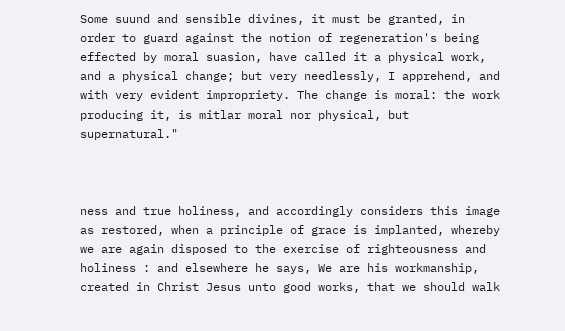Some suund and sensible divines, it must be granted, in order to guard against the notion of regeneration's being effected by moral suasion, have called it a physical work, and a physical change; but very needlessly, I apprehend, and with very evident impropriety. The change is moral: the work producing it, is mitlar moral nor physical, but supernatural."



ness and true holiness, and accordingly considers this image as restored, when a principle of grace is implanted, whereby we are again disposed to the exercise of righteousness and holiness : and elsewhere he says, We are his workmanship, created in Christ Jesus unto good works, that we should walk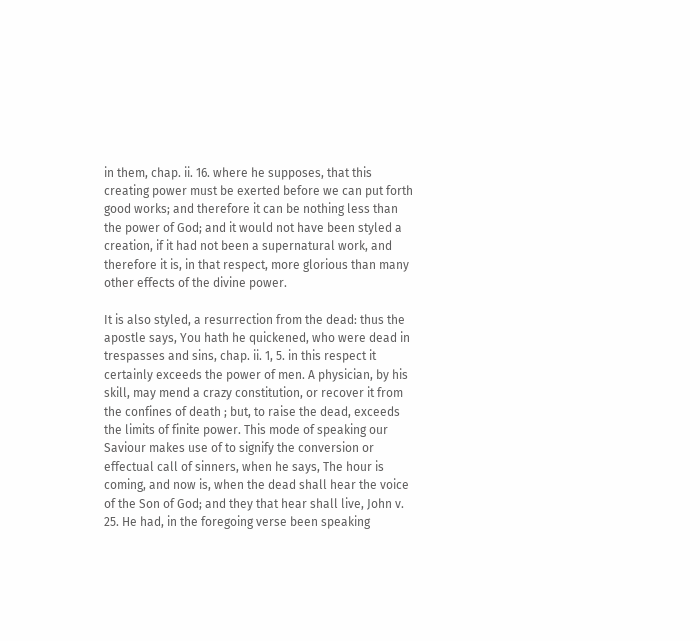in them, chap. ii. 16. where he supposes, that this creating power must be exerted before we can put forth good works; and therefore it can be nothing less than the power of God; and it would not have been styled a creation, if it had not been a supernatural work, and therefore it is, in that respect, more glorious than many other effects of the divine power.

It is also styled, a resurrection from the dead: thus the apostle says, You hath he quickened, who were dead in trespasses and sins, chap. ii. 1, 5. in this respect it certainly exceeds the power of men. A physician, by his skill, may mend a crazy constitution, or recover it from the confines of death ; but, to raise the dead, exceeds the limits of finite power. This mode of speaking our Saviour makes use of to signify the conversion or effectual call of sinners, when he says, The hour is coming, and now is, when the dead shall hear the voice of the Son of God; and they that hear shall live, John v. 25. He had, in the foregoing verse been speaking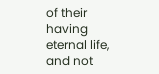of their having eternal life, and not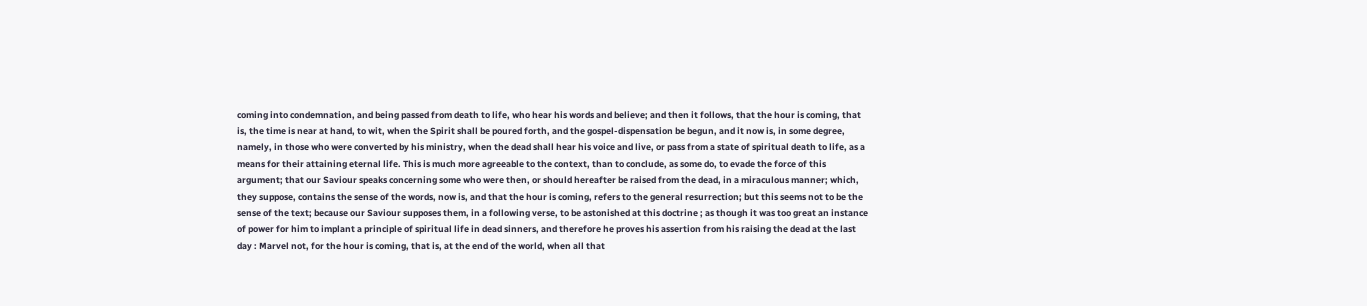coming into condemnation, and being passed from death to life, who hear his words and believe; and then it follows, that the hour is coming, that is, the time is near at hand, to wit, when the Spirit shall be poured forth, and the gospel-dispensation be begun, and it now is, in some degree, namely, in those who were converted by his ministry, when the dead shall hear his voice and live, or pass from a state of spiritual death to life, as a means for their attaining eternal life. This is much more agreeable to the context, than to conclude, as some do, to evade the force of this argument; that our Saviour speaks concerning some who were then, or should hereafter be raised from the dead, in a miraculous manner; which, they suppose, contains the sense of the words, now is, and that the hour is coming, refers to the general resurrection; but this seems not to be the sense of the text; because our Saviour supposes them, in a following verse, to be astonished at this doctrine ; as though it was too great an instance of power for him to implant a principle of spiritual life in dead sinners, and therefore he proves his assertion from his raising the dead at the last day : Marvel not, for the hour is coming, that is, at the end of the world, when all that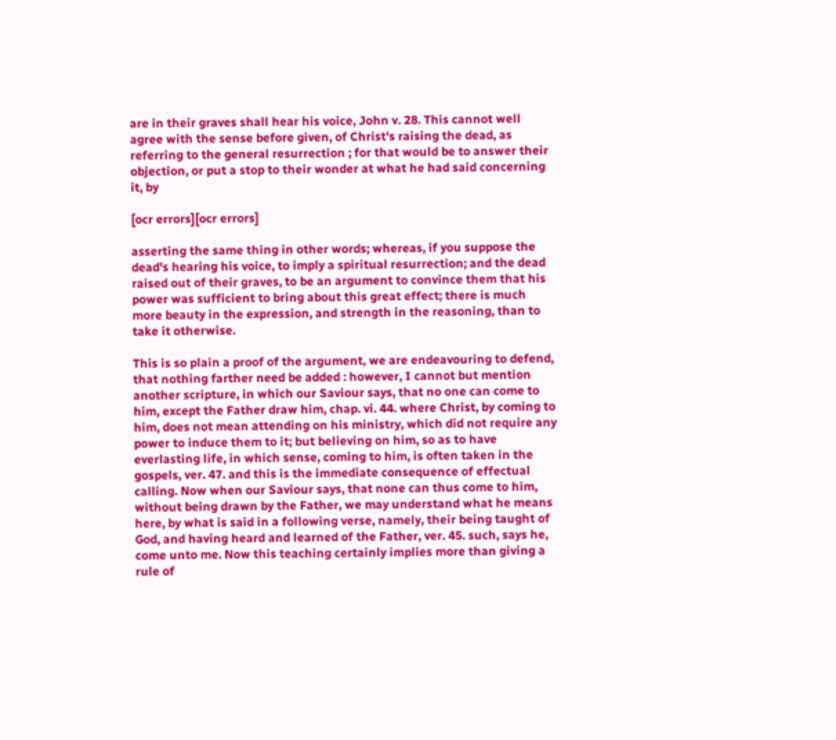are in their graves shall hear his voice, John v. 28. This cannot well agree with the sense before given, of Christ's raising the dead, as referring to the general resurrection ; for that would be to answer their objection, or put a stop to their wonder at what he had said concerning it, by

[ocr errors][ocr errors]

asserting the same thing in other words; whereas, if you suppose the dead's hearing his voice, to imply a spiritual resurrection; and the dead raised out of their graves, to be an argument to convince them that his power was sufficient to bring about this great effect; there is much more beauty in the expression, and strength in the reasoning, than to take it otherwise.

This is so plain a proof of the argument, we are endeavouring to defend, that nothing farther need be added : however, I cannot but mention another scripture, in which our Saviour says, that no one can come to him, except the Father draw him, chap. vi. 44. where Christ, by coming to him, does not mean attending on his ministry, which did not require any power to induce them to it; but believing on him, so as to have everlasting life, in which sense, coming to him, is often taken in the gospels, ver. 47. and this is the immediate consequence of effectual calling. Now when our Saviour says, that none can thus come to him, without being drawn by the Father, we may understand what he means here, by what is said in a following verse, namely, their being taught of God, and having heard and learned of the Father, ver. 45. such, says he, come unto me. Now this teaching certainly implies more than giving a rule of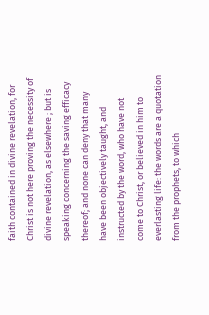faith contained in divine revelation, for Christ is not here proving the necessity of divine revelation, as elsewhere ; but is speaking concerning the saving efficacy thereof; and none can deny that many have been objectively taught, and instructed by the word, who have not come to Christ, or believed in him to everlasting life: the words are a quotation from the prophets, to which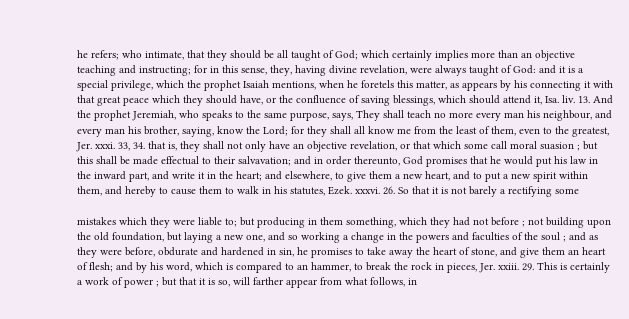he refers; who intimate, that they should be all taught of God; which certainly implies more than an objective teaching and instructing; for in this sense, they, having divine revelation, were always taught of God: and it is a special privilege, which the prophet Isaiah mentions, when he foretels this matter, as appears by his connecting it with that great peace which they should have, or the confluence of saving blessings, which should attend it, Isa. liv. 13. And the prophet Jeremiah, who speaks to the same purpose, says, They shall teach no more every man his neighbour, and every man his brother, saying, know the Lord; for they shall all know me from the least of them, even to the greatest, Jer. xxxi. 33, 34. that is, they shall not only have an objective revelation, or that which some call moral suasion ; but this shall be made effectual to their salvavation; and in order thereunto, God promises that he would put his law in the inward part, and write it in the heart; and elsewhere, to give them a new heart, and to put a new spirit within them, and hereby to cause them to walk in his statutes, Ezek. xxxvi. 26. So that it is not barely a rectifying some

mistakes which they were liable to; but producing in them something, which they had not before ; not building upon the old foundation, but laying a new one, and so working a change in the powers and faculties of the soul ; and as they were before, obdurate and hardened in sin, he promises to take away the heart of stone, and give them an heart of flesh; and by his word, which is compared to an hammer, to break the rock in pieces, Jer. xxiii. 29. This is certainly a work of power ; but that it is so, will farther appear from what follows, in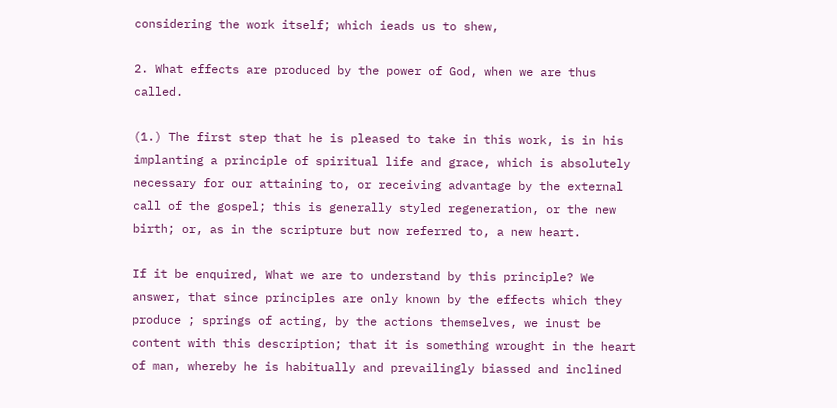considering the work itself; which ieads us to shew,

2. What effects are produced by the power of God, when we are thus called.

(1.) The first step that he is pleased to take in this work, is in his implanting a principle of spiritual life and grace, which is absolutely necessary for our attaining to, or receiving advantage by the external call of the gospel; this is generally styled regeneration, or the new birth; or, as in the scripture but now referred to, a new heart.

If it be enquired, What we are to understand by this principle? We answer, that since principles are only known by the effects which they produce ; springs of acting, by the actions themselves, we inust be content with this description; that it is something wrought in the heart of man, whereby he is habitually and prevailingly biassed and inclined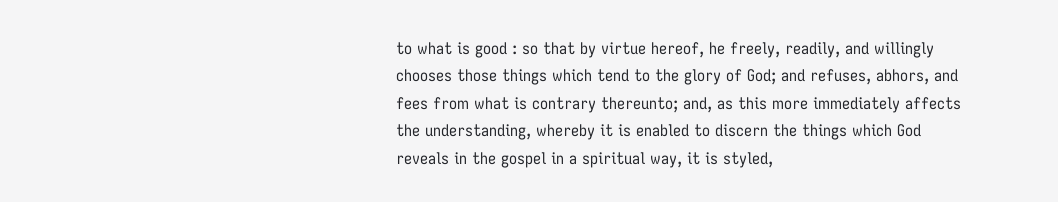to what is good : so that by virtue hereof, he freely, readily, and willingly chooses those things which tend to the glory of God; and refuses, abhors, and fees from what is contrary thereunto; and, as this more immediately affects the understanding, whereby it is enabled to discern the things which God reveals in the gospel in a spiritual way, it is styled,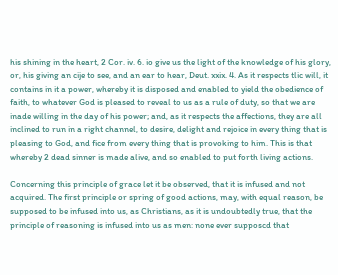his shining in the heart, 2 Cor. iv. 6. io give us the light of the knowledge of his glory, or, his giving an cije to see, and an ear to hear, Deut. xxix. 4. As it respects tlic will, it contains in it a power, whereby it is disposed and enabled to yield the obedience of faith, to whatever God is pleased to reveal to us as a rule of duty, so that we are inade willing in the day of his power; and, as it respects the affections, they are all inclined to run in a right channel, to desire, delight and rejoice in every thing that is pleasing to God, and fice from every thing that is provoking to him. This is that whereby 2 dead sinner is made alive, and so enabled to put forth living actions.

Concerning this principle of grace let it be observed, that it is infused and not acquired. The first principle or spring of good actions, may, with equal reason, be supposed to be infused into us, as Christians, as it is undoubtedly true, that the principle of reasoning is infused into us as men: none ever supposcd that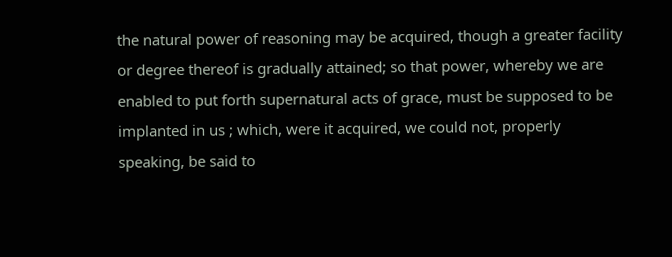the natural power of reasoning may be acquired, though a greater facility or degree thereof is gradually attained; so that power, whereby we are enabled to put forth supernatural acts of grace, must be supposed to be implanted in us ; which, were it acquired, we could not, properly speaking, be said to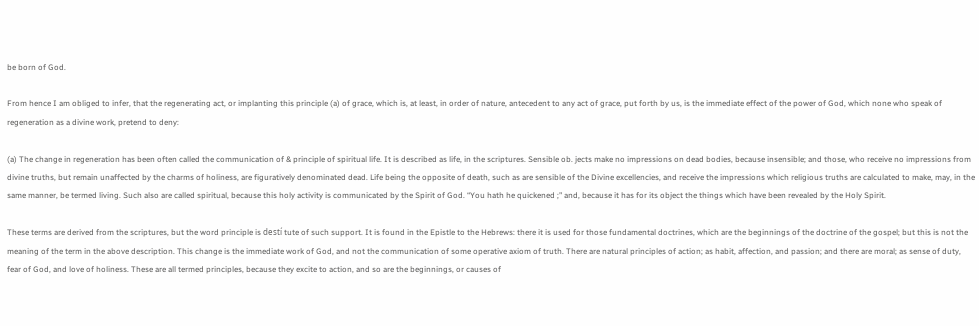be born of God.

From hence I am obliged to infer, that the regenerating act, or implanting this principle (a) of grace, which is, at least, in order of nature, antecedent to any act of grace, put forth by us, is the immediate effect of the power of God, which none who speak of regeneration as a divine work, pretend to deny:

(a) The change in regeneration has been often called the communication of & principle of spiritual life. It is described as life, in the scriptures. Sensible ob. jects make no impressions on dead bodies, because insensible; and those, who receive no impressions from divine truths, but remain unaffected by the charms of holiness, are figuratively denominated dead. Life being the opposite of death, such as are sensible of the Divine excellencies, and receive the impressions which religious truths are calculated to make, may, in the same manner, be termed living. Such also are called spiritual, because this holy activity is communicated by the Spirit of God. “You hath he quickened ;" and, because it has for its object the things which have been revealed by the Holy Spirit.

These terms are derived from the scriptures, but the word principle is destí tute of such support. It is found in the Epistle to the Hebrews: there it is used for those fundamental doctrines, which are the beginnings of the doctrine of the gospel; but this is not the meaning of the term in the above description. This change is the immediate work of God, and not the communication of some operative axiom of truth. There are natural principles of action; as habit, affection, and passion; and there are moral; as sense of duty, fear of God, and love of holiness. These are all termed principles, because they excite to action, and so are the beginnings, or causes of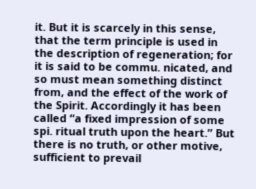it. But it is scarcely in this sense, that the term principle is used in the description of regeneration; for it is said to be commu. nicated, and so must mean something distinct from, and the effect of the work of the Spirit. Accordingly it has been called “a fixed impression of some spi. ritual truth upon the heart.” But there is no truth, or other motive, sufficient to prevail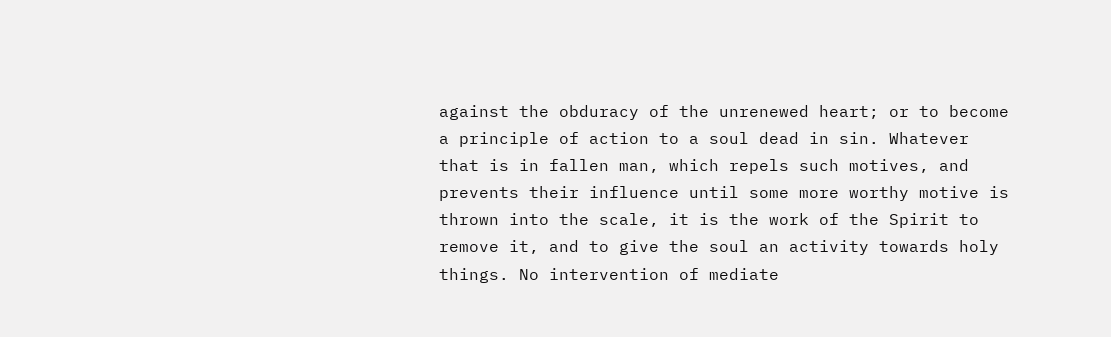against the obduracy of the unrenewed heart; or to become a principle of action to a soul dead in sin. Whatever that is in fallen man, which repels such motives, and prevents their influence until some more worthy motive is thrown into the scale, it is the work of the Spirit to remove it, and to give the soul an activity towards holy things. No intervention of mediate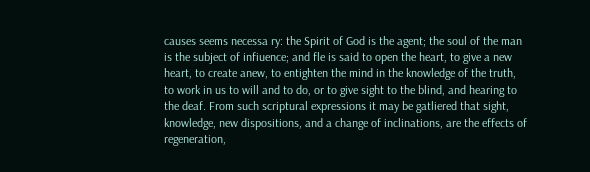causes seems necessa ry: the Spirit of God is the agent; the soul of the man is the subject of infiuence; and fle is said to open the heart, to give a new heart, to create anew, to entighten the mind in the knowledge of the truth, to work in us to will and to do, or to give sight to the blind, and hearing to the deaf. From such scriptural expressions it may be gatliered that sight, knowledge, new dispositions, and a change of inclinations, are the effects of regeneration,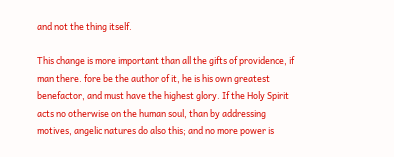and not the thing itself.

This change is more important than all the gifts of providence, if man there. fore be the author of it, he is his own greatest benefactor, and must have the highest glory. If the Holy Spirit acts no otherwise on the human soul, than by addressing motives, angelic natures do also this; and no more power is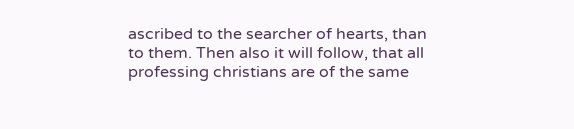ascribed to the searcher of hearts, than to them. Then also it will follow, that all professing christians are of the same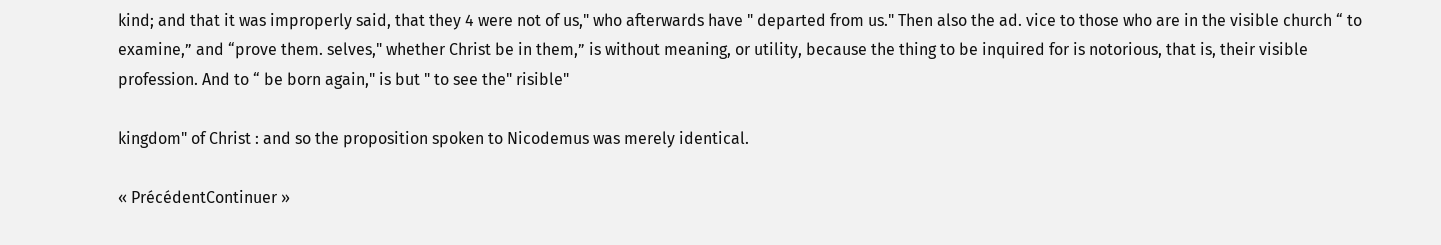kind; and that it was improperly said, that they 4 were not of us," who afterwards have " departed from us." Then also the ad. vice to those who are in the visible church “ to examine,” and “prove them. selves," whether Christ be in them,” is without meaning, or utility, because the thing to be inquired for is notorious, that is, their visible profession. And to “ be born again," is but " to see the" risible"

kingdom" of Christ : and so the proposition spoken to Nicodemus was merely identical.

« PrécédentContinuer »